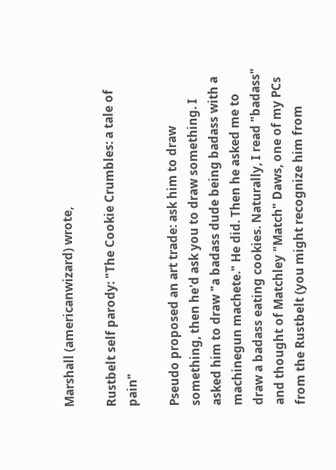Marshall (americanwizard) wrote,

Rustbelt self parody: "The Cookie Crumbles: a tale of pain"

Pseudo proposed an art trade: ask him to draw something, then he'd ask you to draw something. I asked him to draw "a badass dude being badass with a machinegun machete." He did. Then he asked me to draw a badass eating cookies. Naturally, I read "badass" and thought of Matchley "Match" Daws, one of my PCs from the Rustbelt (you might recognize him from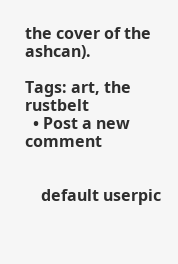the cover of the ashcan).

Tags: art, the rustbelt
  • Post a new comment


    default userpic